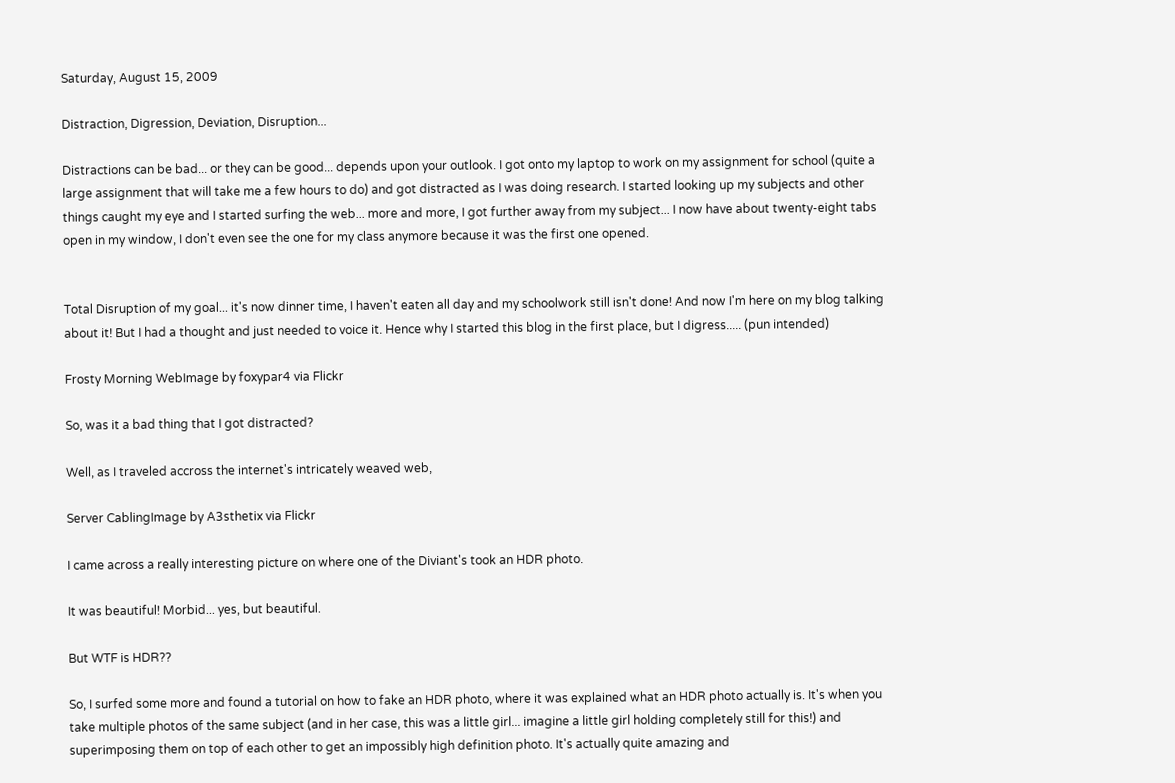Saturday, August 15, 2009

Distraction, Digression, Deviation, Disruption...

Distractions can be bad... or they can be good... depends upon your outlook. I got onto my laptop to work on my assignment for school (quite a large assignment that will take me a few hours to do) and got distracted as I was doing research. I started looking up my subjects and other things caught my eye and I started surfing the web... more and more, I got further away from my subject... I now have about twenty-eight tabs open in my window, I don't even see the one for my class anymore because it was the first one opened.


Total Disruption of my goal... it's now dinner time, I haven't eaten all day and my schoolwork still isn't done! And now I'm here on my blog talking about it! But I had a thought and just needed to voice it. Hence why I started this blog in the first place, but I digress..... (pun intended)

Frosty Morning WebImage by foxypar4 via Flickr

So, was it a bad thing that I got distracted?

Well, as I traveled accross the internet's intricately weaved web,

Server CablingImage by A3sthetix via Flickr

I came across a really interesting picture on where one of the Diviant's took an HDR photo.

It was beautiful! Morbid... yes, but beautiful.

But WTF is HDR??

So, I surfed some more and found a tutorial on how to fake an HDR photo, where it was explained what an HDR photo actually is. It's when you take multiple photos of the same subject (and in her case, this was a little girl... imagine a little girl holding completely still for this!) and superimposing them on top of each other to get an impossibly high definition photo. It's actually quite amazing and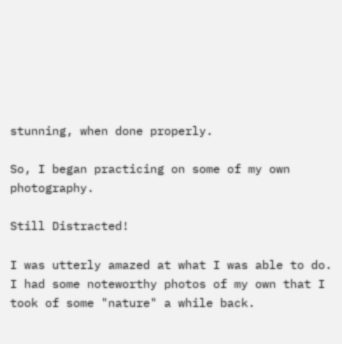stunning, when done properly.

So, I began practicing on some of my own photography.

Still Distracted!

I was utterly amazed at what I was able to do. I had some noteworthy photos of my own that I took of some "nature" a while back.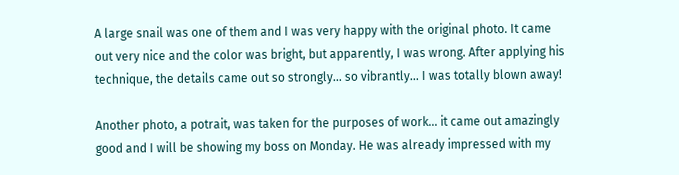A large snail was one of them and I was very happy with the original photo. It came out very nice and the color was bright, but apparently, I was wrong. After applying his technique, the details came out so strongly... so vibrantly... I was totally blown away!

Another photo, a potrait, was taken for the purposes of work... it came out amazingly good and I will be showing my boss on Monday. He was already impressed with my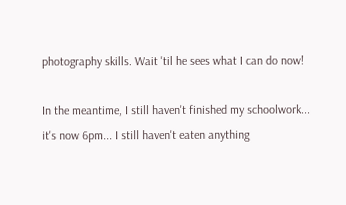photography skills. Wait 'til he sees what I can do now!

In the meantime, I still haven't finished my schoolwork... it's now 6pm... I still haven't eaten anything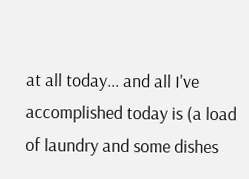at all today... and all I've accomplished today is (a load of laundry and some dishes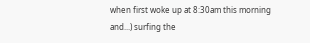when first woke up at 8:30am this morning and...) surfing the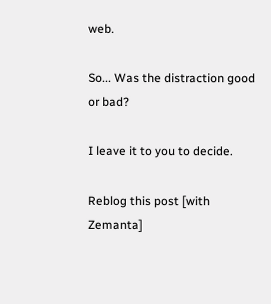web.

So... Was the distraction good or bad?

I leave it to you to decide.

Reblog this post [with Zemanta]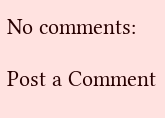No comments:

Post a Comment